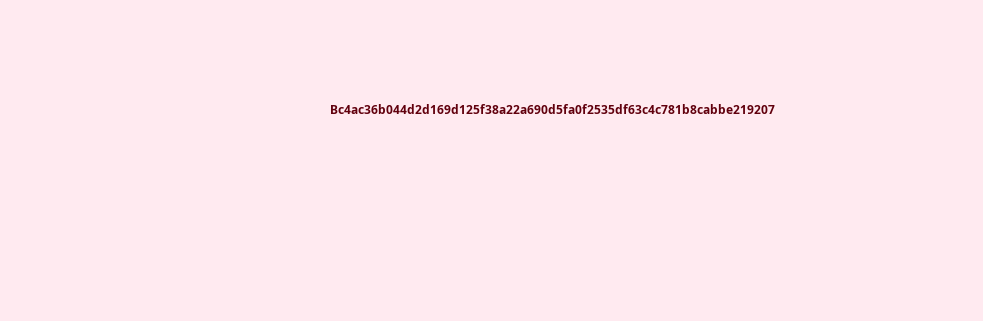Bc4ac36b044d2d169d125f38a22a690d5fa0f2535df63c4c781b8cabbe219207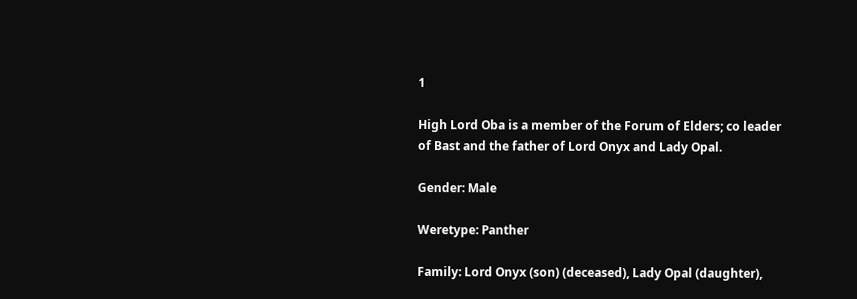1

High Lord Oba is a member of the Forum of Elders; co leader of Bast and the father of Lord Onyx and Lady Opal.

Gender: Male

Weretype: Panther

Family: Lord Onyx (son) (deceased), Lady Opal (daughter),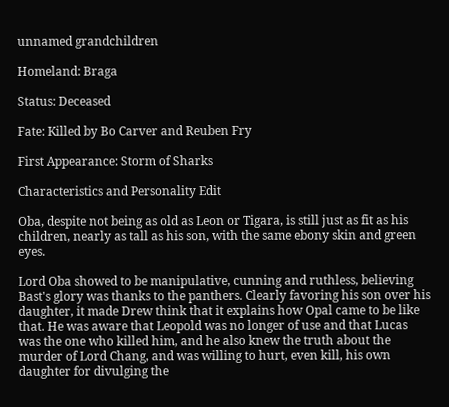unnamed grandchildren

Homeland: Braga

Status: Deceased

Fate: Killed by Bo Carver and Reuben Fry

First Appearance: Storm of Sharks

Characteristics and Personality Edit

Oba, despite not being as old as Leon or Tigara, is still just as fit as his children, nearly as tall as his son, with the same ebony skin and green eyes.

Lord Oba showed to be manipulative, cunning and ruthless, believing Bast's glory was thanks to the panthers. Clearly favoring his son over his daughter, it made Drew think that it explains how Opal came to be like that. He was aware that Leopold was no longer of use and that Lucas was the one who killed him, and he also knew the truth about the murder of Lord Chang, and was willing to hurt, even kill, his own daughter for divulging the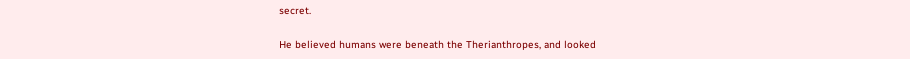secret.

He believed humans were beneath the Therianthropes, and looked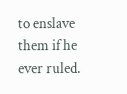to enslave them if he ever ruled.